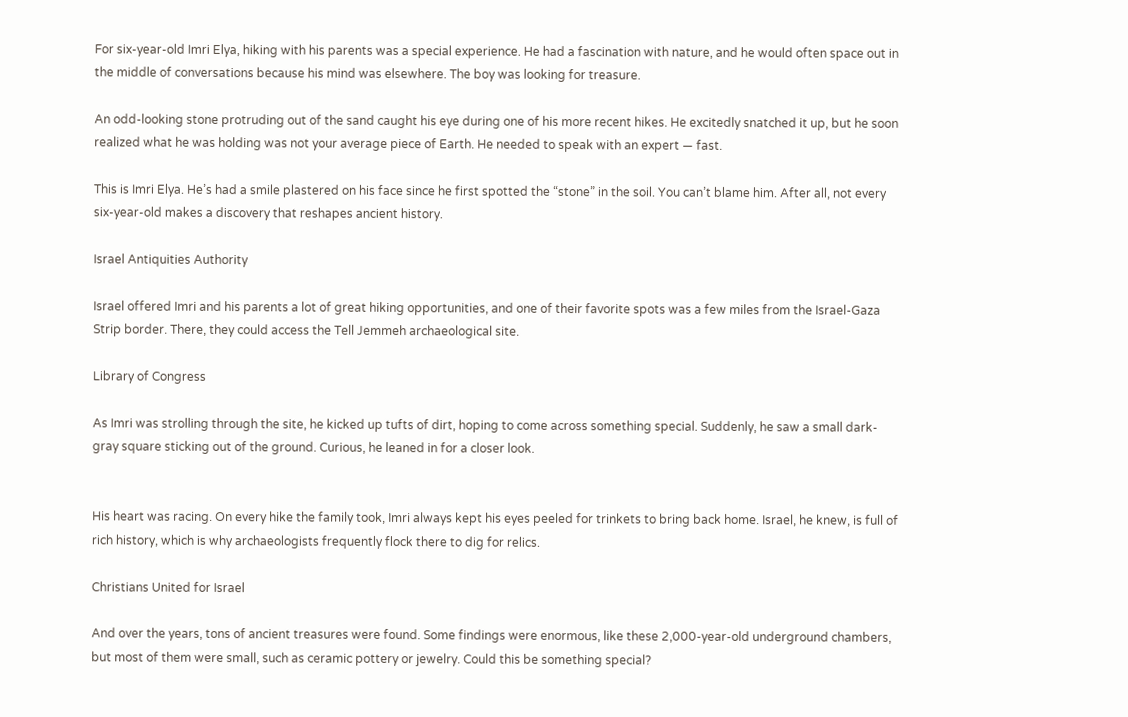For six-year-old Imri Elya, hiking with his parents was a special experience. He had a fascination with nature, and he would often space out in the middle of conversations because his mind was elsewhere. The boy was looking for treasure.

An odd-looking stone protruding out of the sand caught his eye during one of his more recent hikes. He excitedly snatched it up, but he soon realized what he was holding was not your average piece of Earth. He needed to speak with an expert — fast.

This is Imri Elya. He’s had a smile plastered on his face since he first spotted the “stone” in the soil. You can’t blame him. After all, not every six-year-old makes a discovery that reshapes ancient history.

Israel Antiquities Authority

Israel offered Imri and his parents a lot of great hiking opportunities, and one of their favorite spots was a few miles from the Israel-Gaza Strip border. There, they could access the Tell Jemmeh archaeological site.

Library of Congress

As Imri was strolling through the site, he kicked up tufts of dirt, hoping to come across something special. Suddenly, he saw a small dark-gray square sticking out of the ground. Curious, he leaned in for a closer look.


His heart was racing. On every hike the family took, Imri always kept his eyes peeled for trinkets to bring back home. Israel, he knew, is full of rich history, which is why archaeologists frequently flock there to dig for relics.

Christians United for Israel

And over the years, tons of ancient treasures were found. Some findings were enormous, like these 2,000-year-old underground chambers, but most of them were small, such as ceramic pottery or jewelry. Could this be something special?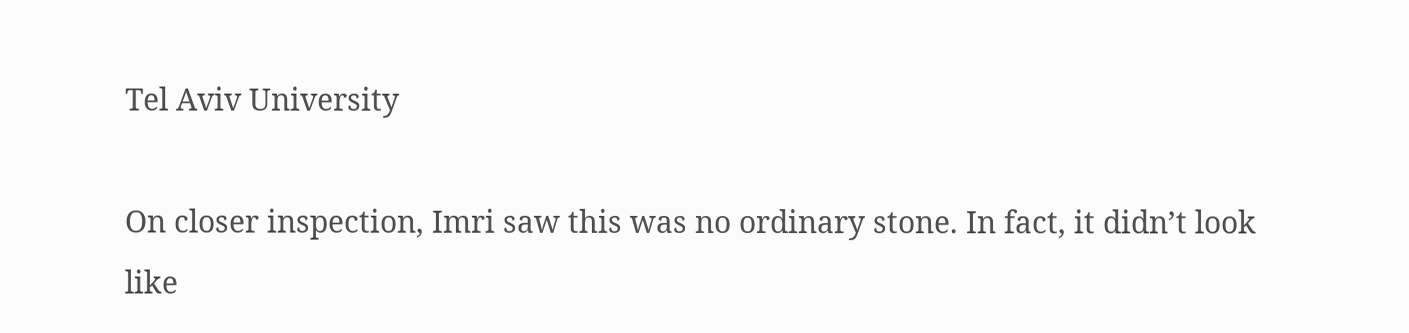Tel Aviv University

On closer inspection, Imri saw this was no ordinary stone. In fact, it didn’t look like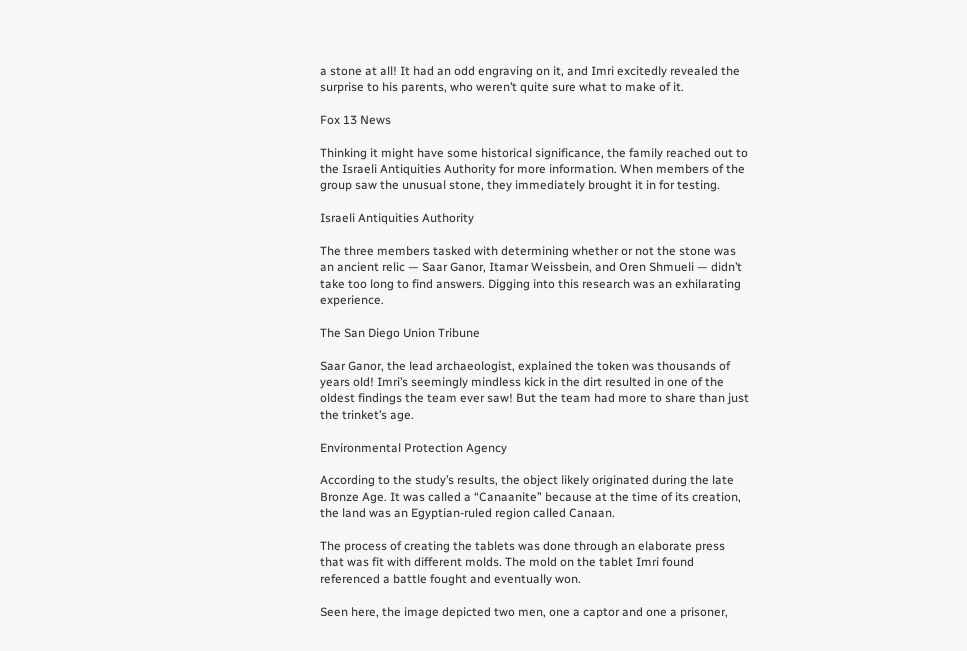a stone at all! It had an odd engraving on it, and Imri excitedly revealed the surprise to his parents, who weren’t quite sure what to make of it.

Fox 13 News

Thinking it might have some historical significance, the family reached out to the Israeli Antiquities Authority for more information. When members of the group saw the unusual stone, they immediately brought it in for testing.

Israeli Antiquities Authority

The three members tasked with determining whether or not the stone was an ancient relic — Saar Ganor, Itamar Weissbein, and Oren Shmueli — didn’t take too long to find answers. Digging into this research was an exhilarating experience.

The San Diego Union Tribune

Saar Ganor, the lead archaeologist, explained the token was thousands of years old! Imri’s seemingly mindless kick in the dirt resulted in one of the oldest findings the team ever saw! But the team had more to share than just the trinket’s age.

Environmental Protection Agency

According to the study’s results, the object likely originated during the late Bronze Age. It was called a “Canaanite” because at the time of its creation, the land was an Egyptian-ruled region called Canaan.

The process of creating the tablets was done through an elaborate press that was fit with different molds. The mold on the tablet Imri found referenced a battle fought and eventually won.

Seen here, the image depicted two men, one a captor and one a prisoner,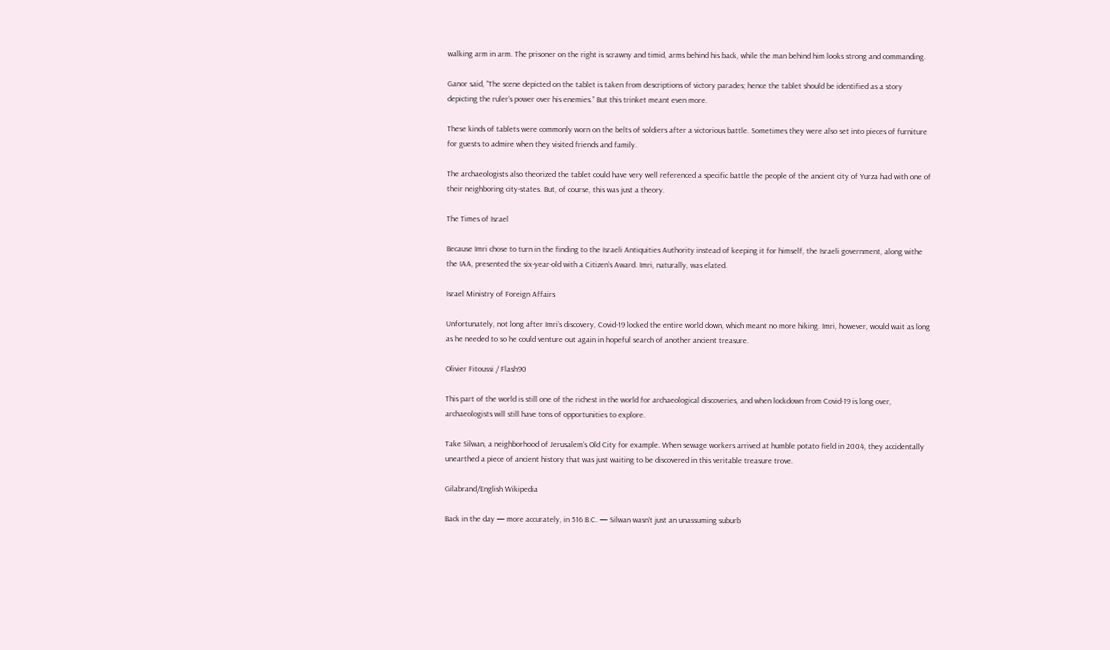walking arm in arm. The prisoner on the right is scrawny and timid, arms behind his back, while the man behind him looks strong and commanding.

Ganor said, “The scene depicted on the tablet is taken from descriptions of victory parades; hence the tablet should be identified as a story depicting the ruler’s power over his enemies.” But this trinket meant even more.

These kinds of tablets were commonly worn on the belts of soldiers after a victorious battle. Sometimes they were also set into pieces of furniture for guests to admire when they visited friends and family.

The archaeologists also theorized the tablet could have very well referenced a specific battle the people of the ancient city of Yurza had with one of their neighboring city-states. But, of course, this was just a theory.

The Times of Israel

Because Imri chose to turn in the finding to the Israeli Antiquities Authority instead of keeping it for himself, the Israeli government, along withe the IAA, presented the six-year-old with a Citizen’s Award. Imri, naturally, was elated.

Israel Ministry of Foreign Affairs

Unfortunately, not long after Imri’s discovery, Covid-19 locked the entire world down, which meant no more hiking. Imri, however, would wait as long as he needed to so he could venture out again in hopeful search of another ancient treasure.

Olivier Fitoussi / Flash90

This part of the world is still one of the richest in the world for archaeological discoveries, and when lockdown from Covid-19 is long over, archaeologists will still have tons of opportunities to explore.

Take Silwan, a neighborhood of Jerusalem’s Old City for example. When sewage workers arrived at humble potato field in 2004, they accidentally unearthed a piece of ancient history that was just waiting to be discovered in this veritable treasure trove.

Gilabrand/English Wikipedia

Back in the day — more accurately, in 516 B.C. — Silwan wasn’t just an unassuming suburb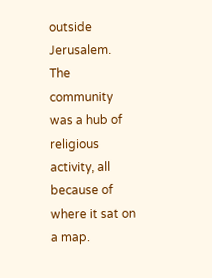outside Jerusalem. The community was a hub of religious activity, all because of where it sat on a map.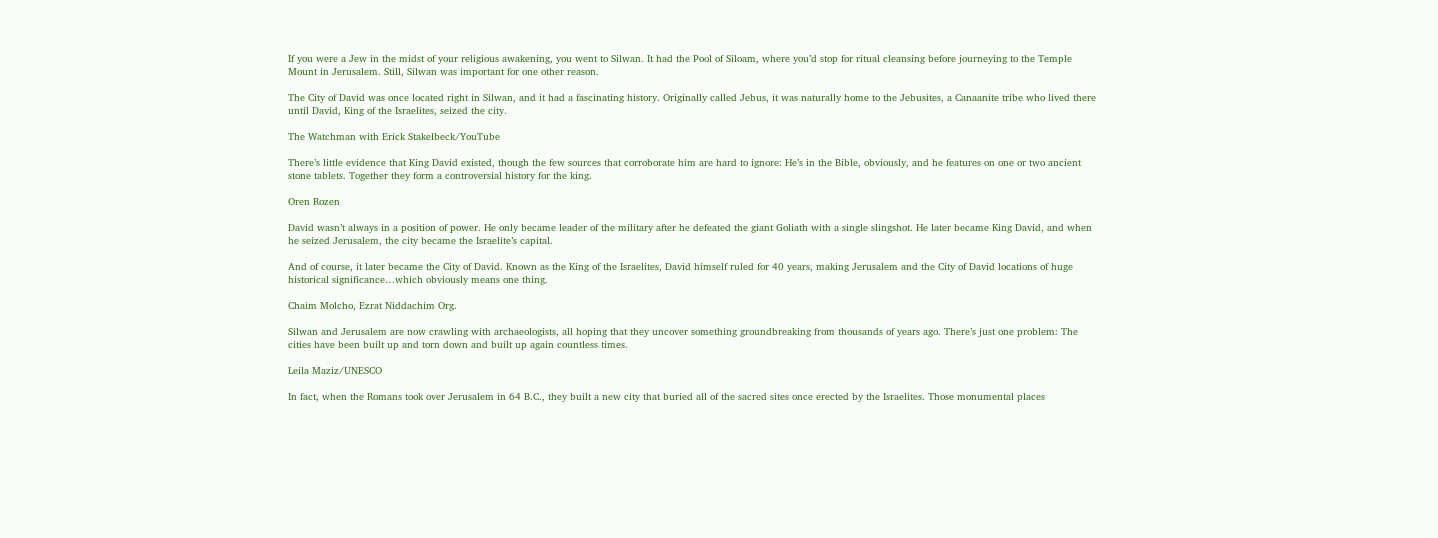If you were a Jew in the midst of your religious awakening, you went to Silwan. It had the Pool of Siloam, where you’d stop for ritual cleansing before journeying to the Temple Mount in Jerusalem. Still, Silwan was important for one other reason.

The City of David was once located right in Silwan, and it had a fascinating history. Originally called Jebus, it was naturally home to the Jebusites, a Canaanite tribe who lived there until David, King of the Israelites, seized the city.

The Watchman with Erick Stakelbeck/YouTube

There’s little evidence that King David existed, though the few sources that corroborate him are hard to ignore: He’s in the Bible, obviously, and he features on one or two ancient stone tablets. Together they form a controversial history for the king.

Oren Rozen

David wasn’t always in a position of power. He only became leader of the military after he defeated the giant Goliath with a single slingshot. He later became King David, and when he seized Jerusalem, the city became the Israelite’s capital.

And of course, it later became the City of David. Known as the King of the Israelites, David himself ruled for 40 years, making Jerusalem and the City of David locations of huge historical significance…which obviously means one thing.

Chaim Molcho, Ezrat Niddachim Org.

Silwan and Jerusalem are now crawling with archaeologists, all hoping that they uncover something groundbreaking from thousands of years ago. There’s just one problem: The cities have been built up and torn down and built up again countless times.

Leila Maziz/UNESCO

In fact, when the Romans took over Jerusalem in 64 B.C., they built a new city that buried all of the sacred sites once erected by the Israelites. Those monumental places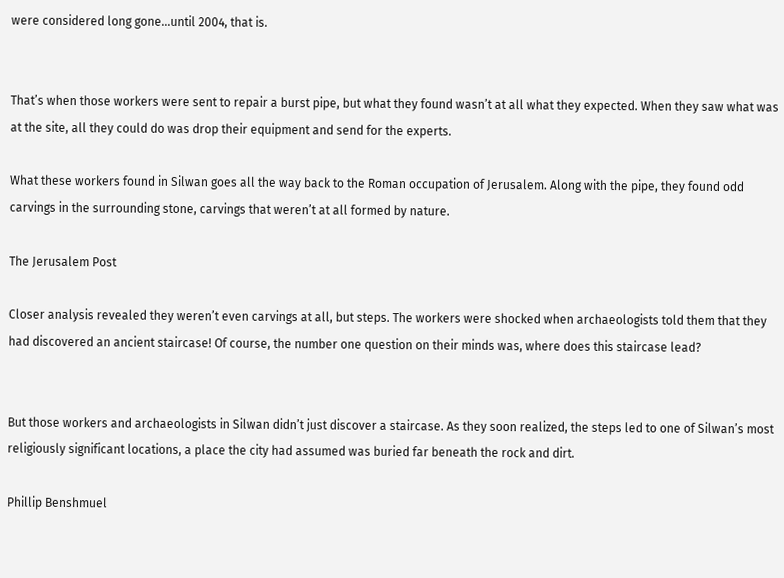were considered long gone…until 2004, that is.


That’s when those workers were sent to repair a burst pipe, but what they found wasn’t at all what they expected. When they saw what was at the site, all they could do was drop their equipment and send for the experts.

What these workers found in Silwan goes all the way back to the Roman occupation of Jerusalem. Along with the pipe, they found odd carvings in the surrounding stone, carvings that weren’t at all formed by nature.

The Jerusalem Post

Closer analysis revealed they weren’t even carvings at all, but steps. The workers were shocked when archaeologists told them that they had discovered an ancient staircase! Of course, the number one question on their minds was, where does this staircase lead?


But those workers and archaeologists in Silwan didn’t just discover a staircase. As they soon realized, the steps led to one of Silwan’s most religiously significant locations, a place the city had assumed was buried far beneath the rock and dirt.

Phillip Benshmuel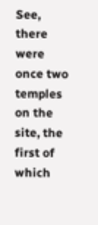See, there were once two temples on the site, the first of which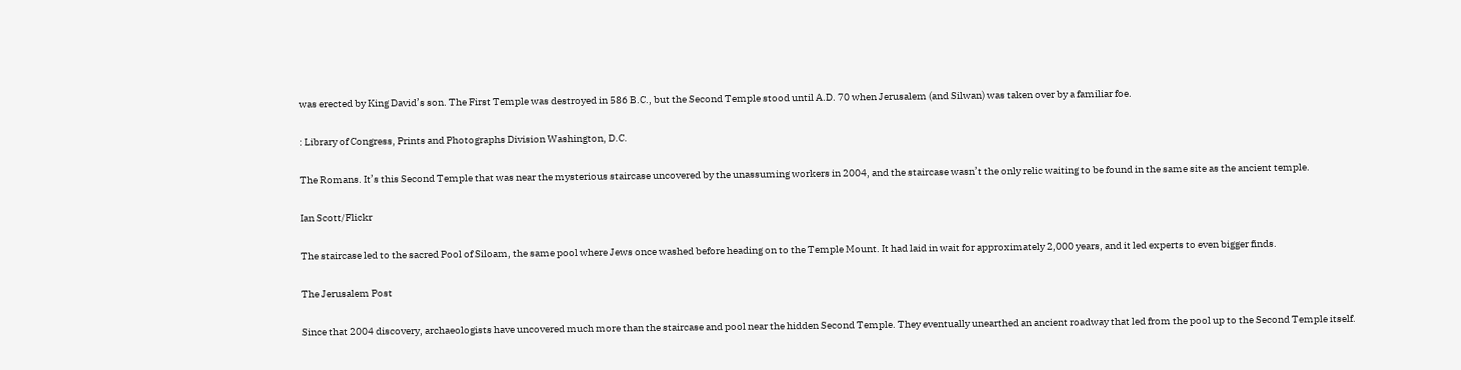was erected by King David’s son. The First Temple was destroyed in 586 B.C., but the Second Temple stood until A.D. 70 when Jerusalem (and Silwan) was taken over by a familiar foe.

: Library of Congress, Prints and Photographs Division Washington, D.C.

The Romans. It’s this Second Temple that was near the mysterious staircase uncovered by the unassuming workers in 2004, and the staircase wasn’t the only relic waiting to be found in the same site as the ancient temple.

Ian Scott/Flickr

The staircase led to the sacred Pool of Siloam, the same pool where Jews once washed before heading on to the Temple Mount. It had laid in wait for approximately 2,000 years, and it led experts to even bigger finds.

The Jerusalem Post

Since that 2004 discovery, archaeologists have uncovered much more than the staircase and pool near the hidden Second Temple. They eventually unearthed an ancient roadway that led from the pool up to the Second Temple itself.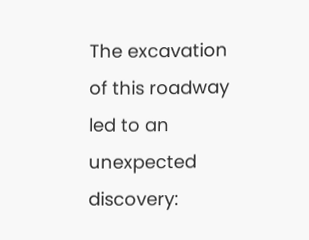The excavation of this roadway led to an unexpected discovery: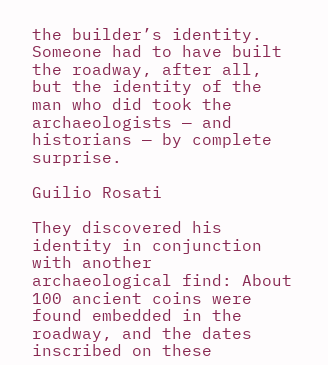the builder’s identity. Someone had to have built the roadway, after all, but the identity of the man who did took the archaeologists — and historians — by complete surprise.

Guilio Rosati

They discovered his identity in conjunction with another archaeological find: About 100 ancient coins were found embedded in the roadway, and the dates inscribed on these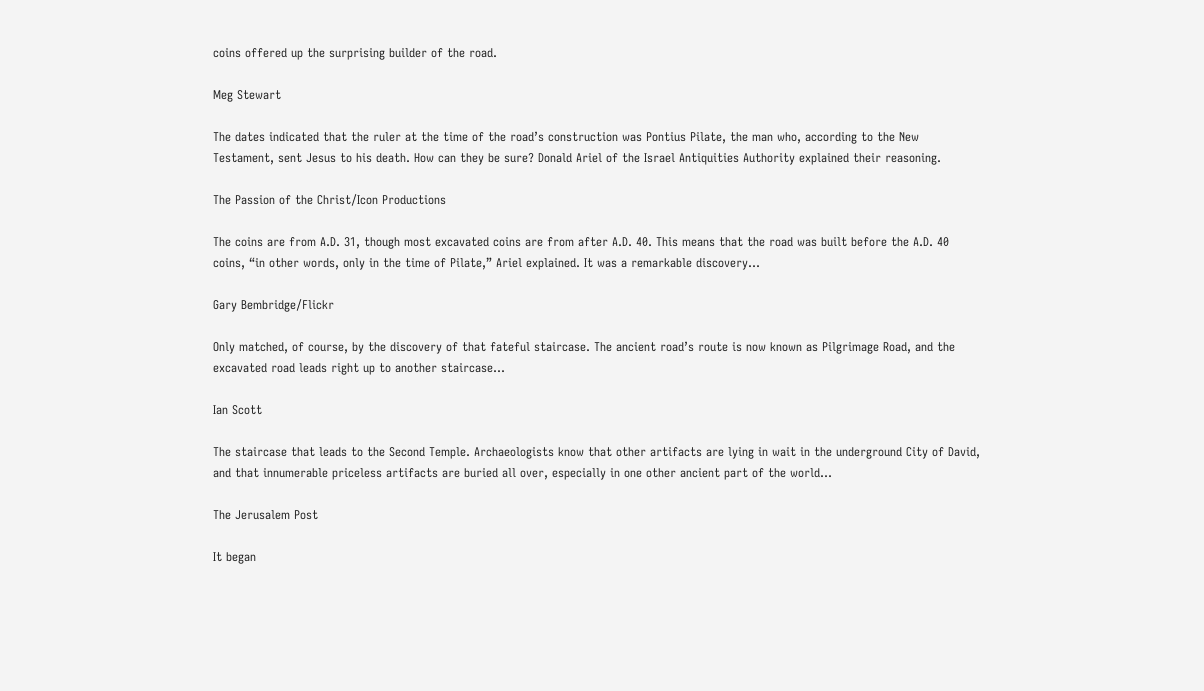coins offered up the surprising builder of the road.

Meg Stewart

The dates indicated that the ruler at the time of the road’s construction was Pontius Pilate, the man who, according to the New Testament, sent Jesus to his death. How can they be sure? Donald Ariel of the Israel Antiquities Authority explained their reasoning.

The Passion of the Christ/Icon Productions

The coins are from A.D. 31, though most excavated coins are from after A.D. 40. This means that the road was built before the A.D. 40 coins, “in other words, only in the time of Pilate,” Ariel explained. It was a remarkable discovery…

Gary Bembridge/Flickr

Only matched, of course, by the discovery of that fateful staircase. The ancient road’s route is now known as Pilgrimage Road, and the excavated road leads right up to another staircase…

Ian Scott

The staircase that leads to the Second Temple. Archaeologists know that other artifacts are lying in wait in the underground City of David, and that innumerable priceless artifacts are buried all over, especially in one other ancient part of the world…

The Jerusalem Post

It began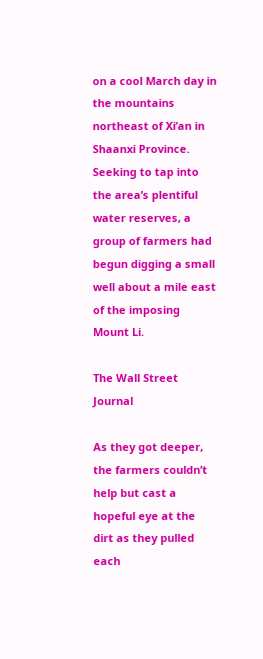on a cool March day in the mountains northeast of Xi’an in Shaanxi Province. Seeking to tap into the area’s plentiful water reserves, a group of farmers had begun digging a small well about a mile east of the imposing Mount Li.

The Wall Street Journal

As they got deeper, the farmers couldn’t help but cast a hopeful eye at the dirt as they pulled each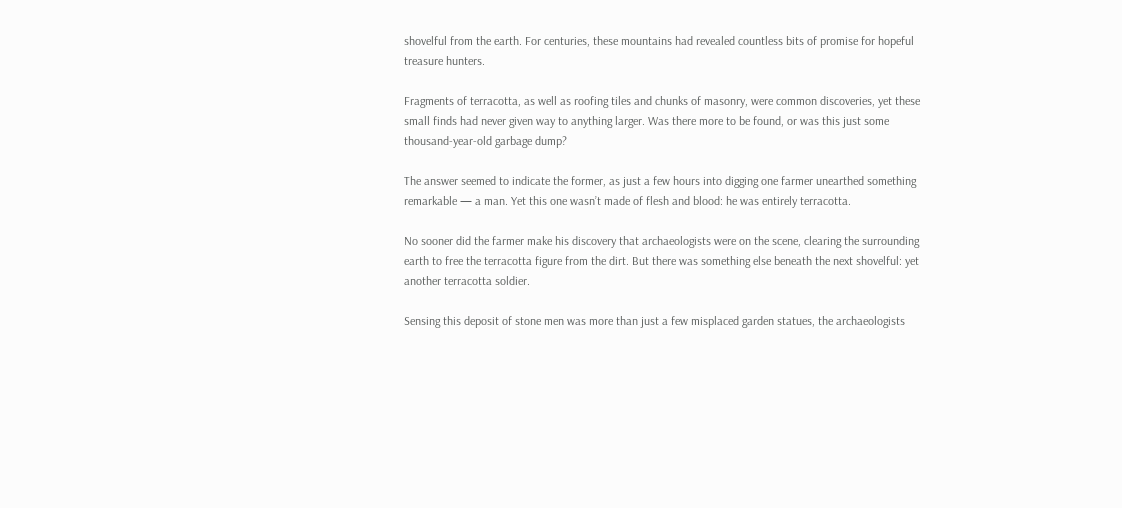shovelful from the earth. For centuries, these mountains had revealed countless bits of promise for hopeful treasure hunters.

Fragments of terracotta, as well as roofing tiles and chunks of masonry, were common discoveries, yet these small finds had never given way to anything larger. Was there more to be found, or was this just some thousand-year-old garbage dump?

The answer seemed to indicate the former, as just a few hours into digging one farmer unearthed something remarkable — a man. Yet this one wasn’t made of flesh and blood: he was entirely terracotta.

No sooner did the farmer make his discovery that archaeologists were on the scene, clearing the surrounding earth to free the terracotta figure from the dirt. But there was something else beneath the next shovelful: yet another terracotta soldier.

Sensing this deposit of stone men was more than just a few misplaced garden statues, the archaeologists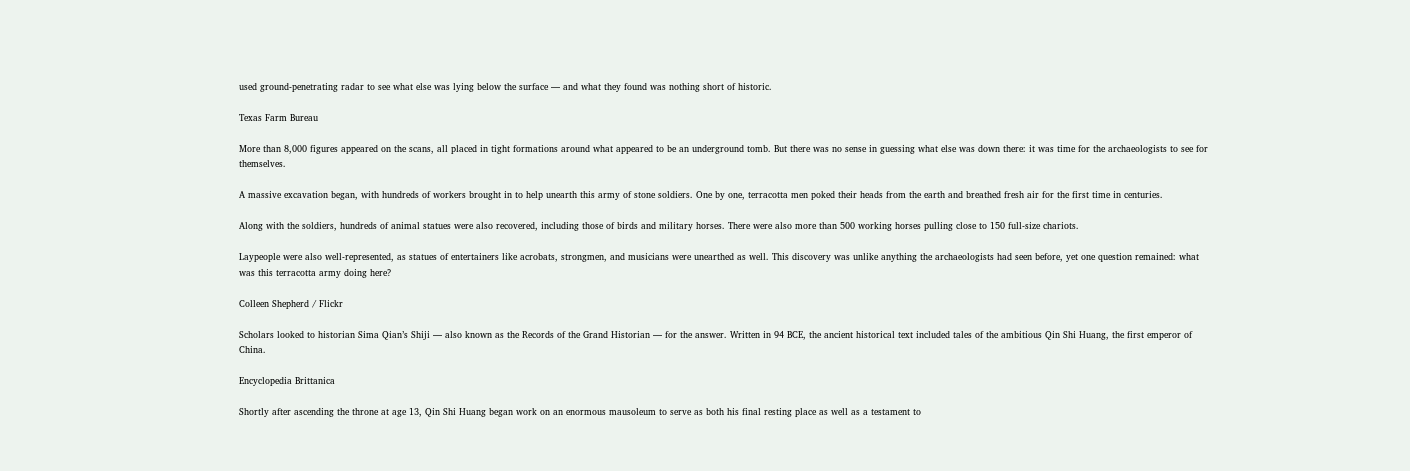used ground-penetrating radar to see what else was lying below the surface — and what they found was nothing short of historic.

Texas Farm Bureau

More than 8,000 figures appeared on the scans, all placed in tight formations around what appeared to be an underground tomb. But there was no sense in guessing what else was down there: it was time for the archaeologists to see for themselves.

A massive excavation began, with hundreds of workers brought in to help unearth this army of stone soldiers. One by one, terracotta men poked their heads from the earth and breathed fresh air for the first time in centuries.

Along with the soldiers, hundreds of animal statues were also recovered, including those of birds and military horses. There were also more than 500 working horses pulling close to 150 full-size chariots.

Laypeople were also well-represented, as statues of entertainers like acrobats, strongmen, and musicians were unearthed as well. This discovery was unlike anything the archaeologists had seen before, yet one question remained: what was this terracotta army doing here?

Colleen Shepherd / Flickr

Scholars looked to historian Sima Qian’s Shiji — also known as the Records of the Grand Historian — for the answer. Written in 94 BCE, the ancient historical text included tales of the ambitious Qin Shi Huang, the first emperor of China.

Encyclopedia Brittanica

Shortly after ascending the throne at age 13, Qin Shi Huang began work on an enormous mausoleum to serve as both his final resting place as well as a testament to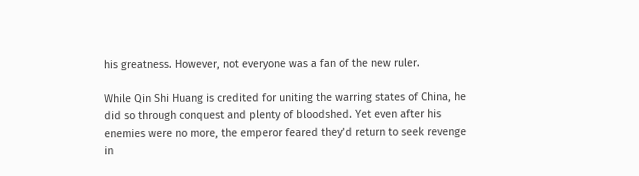his greatness. However, not everyone was a fan of the new ruler.

While Qin Shi Huang is credited for uniting the warring states of China, he did so through conquest and plenty of bloodshed. Yet even after his enemies were no more, the emperor feared they’d return to seek revenge in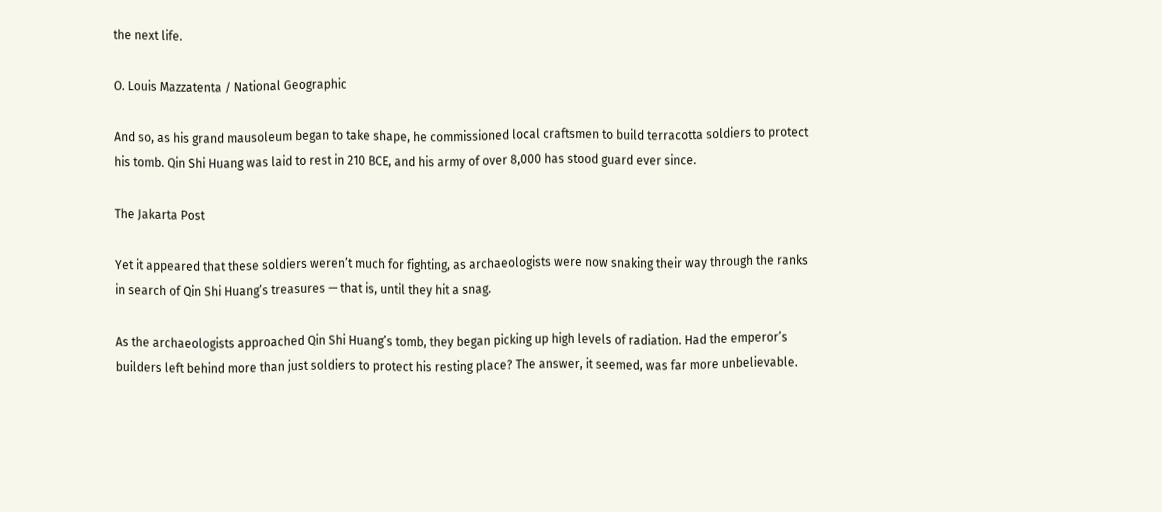the next life.

O. Louis Mazzatenta / National Geographic

And so, as his grand mausoleum began to take shape, he commissioned local craftsmen to build terracotta soldiers to protect his tomb. Qin Shi Huang was laid to rest in 210 BCE, and his army of over 8,000 has stood guard ever since.

The Jakarta Post

Yet it appeared that these soldiers weren’t much for fighting, as archaeologists were now snaking their way through the ranks in search of Qin Shi Huang’s treasures — that is, until they hit a snag.

As the archaeologists approached Qin Shi Huang’s tomb, they began picking up high levels of radiation. Had the emperor’s builders left behind more than just soldiers to protect his resting place? The answer, it seemed, was far more unbelievable.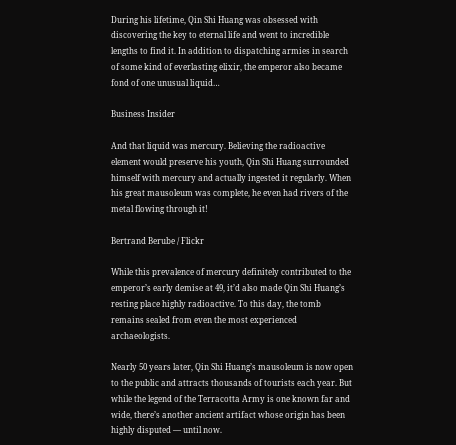During his lifetime, Qin Shi Huang was obsessed with discovering the key to eternal life and went to incredible lengths to find it. In addition to dispatching armies in search of some kind of everlasting elixir, the emperor also became fond of one unusual liquid…

Business Insider

And that liquid was mercury. Believing the radioactive element would preserve his youth, Qin Shi Huang surrounded himself with mercury and actually ingested it regularly. When his great mausoleum was complete, he even had rivers of the metal flowing through it!

Bertrand Berube / Flickr

While this prevalence of mercury definitely contributed to the emperor’s early demise at 49, it’d also made Qin Shi Huang’s resting place highly radioactive. To this day, the tomb remains sealed from even the most experienced archaeologists.

Nearly 50 years later, Qin Shi Huang’s mausoleum is now open to the public and attracts thousands of tourists each year. But while the legend of the Terracotta Army is one known far and wide, there’s another ancient artifact whose origin has been highly disputed — until now.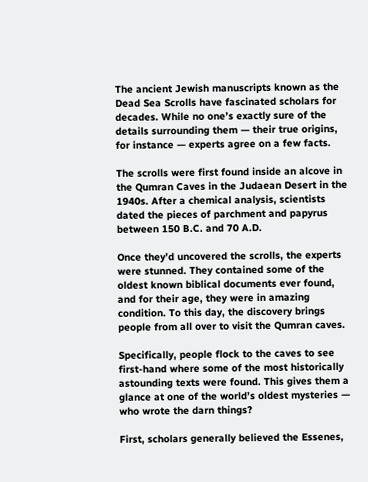The ancient Jewish manuscripts known as the Dead Sea Scrolls have fascinated scholars for decades. While no one’s exactly sure of the details surrounding them — their true origins, for instance — experts agree on a few facts.

The scrolls were first found inside an alcove in the Qumran Caves in the Judaean Desert in the 1940s. After a chemical analysis, scientists dated the pieces of parchment and papyrus between 150 B.C. and 70 A.D.

Once they’d uncovered the scrolls, the experts were stunned. They contained some of the oldest known biblical documents ever found, and for their age, they were in amazing condition. To this day, the discovery brings people from all over to visit the Qumran caves.

Specifically, people flock to the caves to see first-hand where some of the most historically astounding texts were found. This gives them a glance at one of the world’s oldest mysteries — who wrote the darn things?

First, scholars generally believed the Essenes,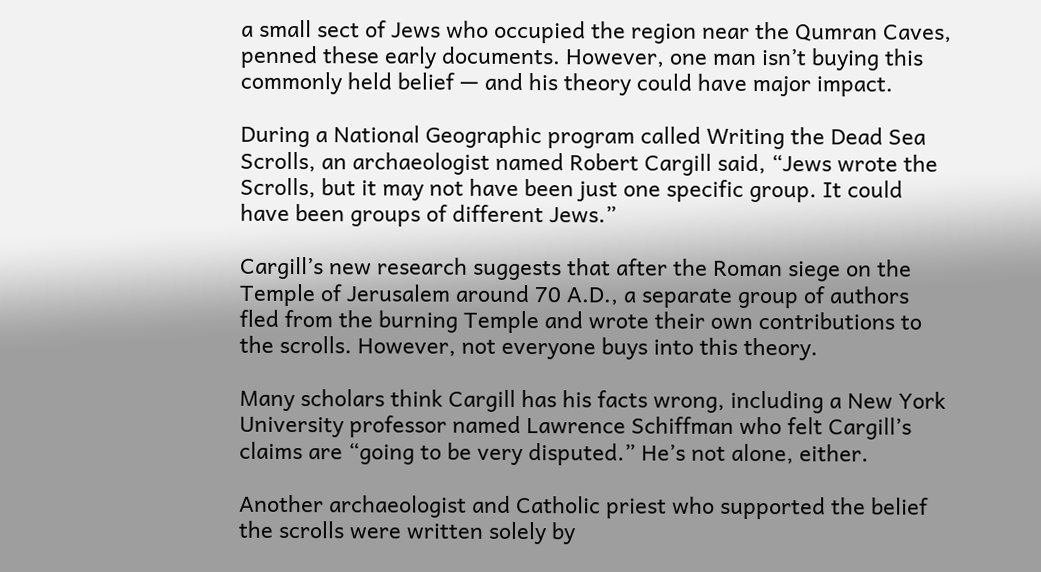a small sect of Jews who occupied the region near the Qumran Caves, penned these early documents. However, one man isn’t buying this commonly held belief — and his theory could have major impact.

During a National Geographic program called Writing the Dead Sea Scrolls, an archaeologist named Robert Cargill said, “Jews wrote the Scrolls, but it may not have been just one specific group. It could have been groups of different Jews.”

Cargill’s new research suggests that after the Roman siege on the Temple of Jerusalem around 70 A.D., a separate group of authors fled from the burning Temple and wrote their own contributions to the scrolls. However, not everyone buys into this theory.

Many scholars think Cargill has his facts wrong, including a New York University professor named Lawrence Schiffman who felt Cargill’s claims are “going to be very disputed.” He’s not alone, either.

Another archaeologist and Catholic priest who supported the belief the scrolls were written solely by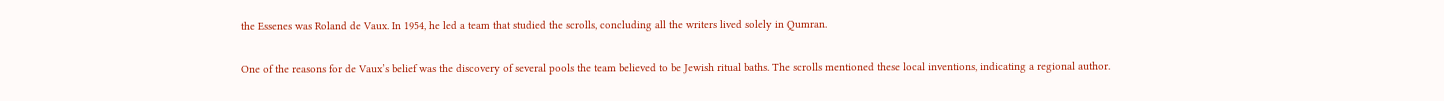the Essenes was Roland de Vaux. In 1954, he led a team that studied the scrolls, concluding all the writers lived solely in Qumran.

One of the reasons for de Vaux’s belief was the discovery of several pools the team believed to be Jewish ritual baths. The scrolls mentioned these local inventions, indicating a regional author.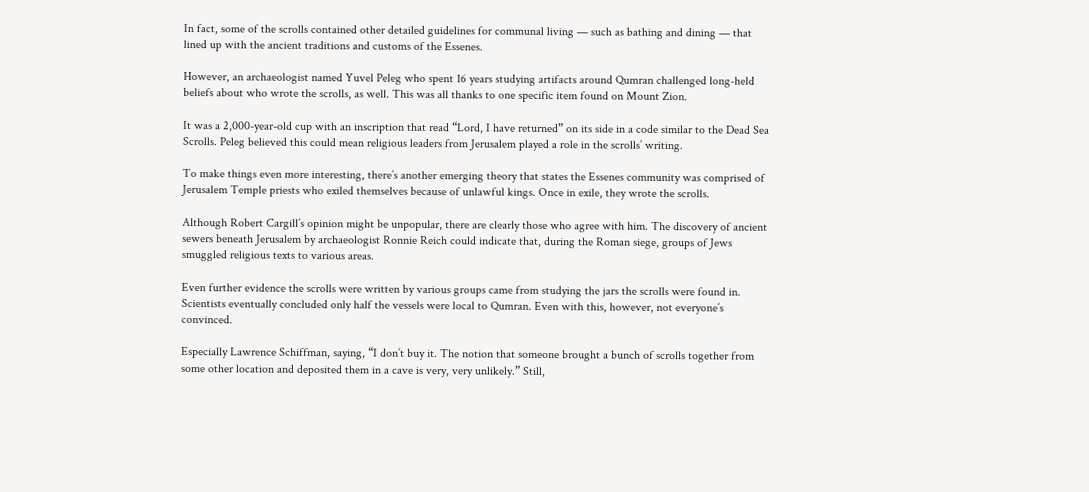In fact, some of the scrolls contained other detailed guidelines for communal living — such as bathing and dining — that lined up with the ancient traditions and customs of the Essenes.

However, an archaeologist named Yuvel Peleg who spent 16 years studying artifacts around Qumran challenged long-held beliefs about who wrote the scrolls, as well. This was all thanks to one specific item found on Mount Zion.

It was a 2,000-year-old cup with an inscription that read “Lord, I have returned” on its side in a code similar to the Dead Sea Scrolls. Peleg believed this could mean religious leaders from Jerusalem played a role in the scrolls’ writing.

To make things even more interesting, there’s another emerging theory that states the Essenes community was comprised of Jerusalem Temple priests who exiled themselves because of unlawful kings. Once in exile, they wrote the scrolls.

Although Robert Cargill’s opinion might be unpopular, there are clearly those who agree with him. The discovery of ancient sewers beneath Jerusalem by archaeologist Ronnie Reich could indicate that, during the Roman siege, groups of Jews smuggled religious texts to various areas.

Even further evidence the scrolls were written by various groups came from studying the jars the scrolls were found in. Scientists eventually concluded only half the vessels were local to Qumran. Even with this, however, not everyone’s convinced.

Especially Lawrence Schiffman, saying, “I don’t buy it. The notion that someone brought a bunch of scrolls together from some other location and deposited them in a cave is very, very unlikely.” Still,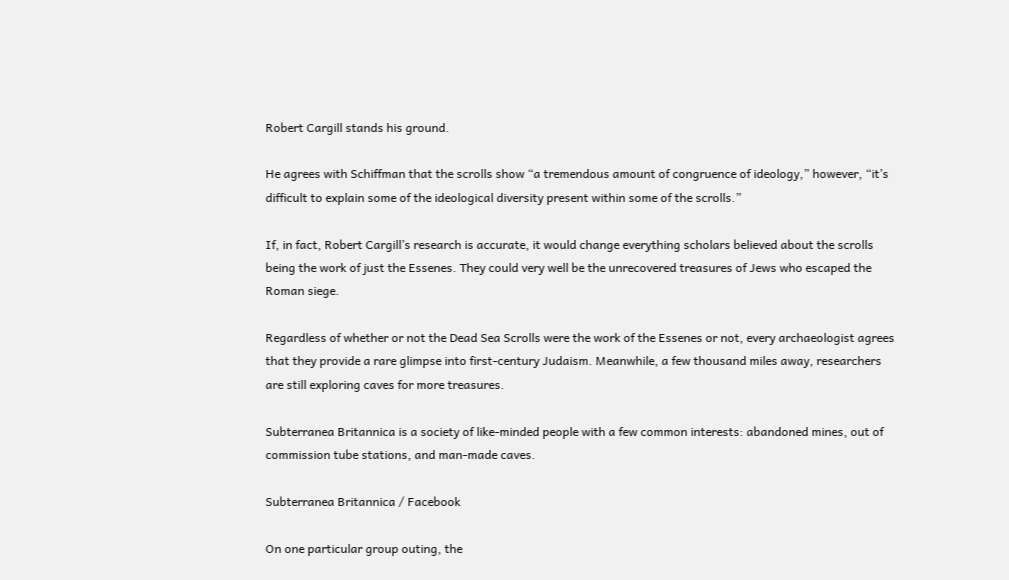Robert Cargill stands his ground.

He agrees with Schiffman that the scrolls show “a tremendous amount of congruence of ideology,” however, “it’s difficult to explain some of the ideological diversity present within some of the scrolls.”

If, in fact, Robert Cargill’s research is accurate, it would change everything scholars believed about the scrolls being the work of just the Essenes. They could very well be the unrecovered treasures of Jews who escaped the Roman siege.

Regardless of whether or not the Dead Sea Scrolls were the work of the Essenes or not, every archaeologist agrees that they provide a rare glimpse into first-century Judaism. Meanwhile, a few thousand miles away, researchers are still exploring caves for more treasures.

Subterranea Britannica is a society of like-minded people with a few common interests: abandoned mines, out of commission tube stations, and man-made caves.

Subterranea Britannica / Facebook

On one particular group outing, the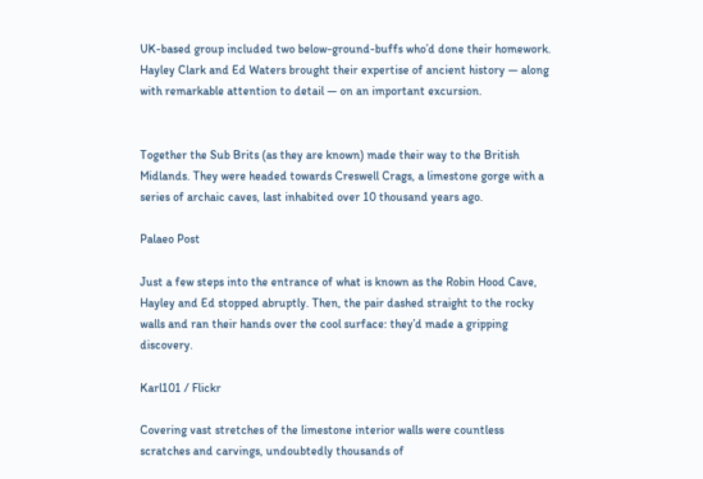UK-based group included two below-ground-buffs who’d done their homework. Hayley Clark and Ed Waters brought their expertise of ancient history — along with remarkable attention to detail — on an important excursion.


Together the Sub Brits (as they are known) made their way to the British Midlands. They were headed towards Creswell Crags, a limestone gorge with a series of archaic caves, last inhabited over 10 thousand years ago.

Palaeo Post

Just a few steps into the entrance of what is known as the Robin Hood Cave, Hayley and Ed stopped abruptly. Then, the pair dashed straight to the rocky walls and ran their hands over the cool surface: they’d made a gripping discovery.

Karl101 / Flickr

Covering vast stretches of the limestone interior walls were countless scratches and carvings, undoubtedly thousands of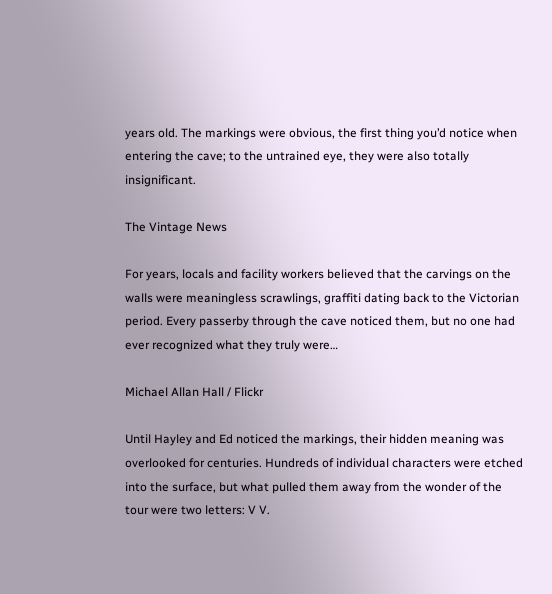years old. The markings were obvious, the first thing you’d notice when entering the cave; to the untrained eye, they were also totally insignificant.

The Vintage News

For years, locals and facility workers believed that the carvings on the walls were meaningless scrawlings, graffiti dating back to the Victorian period. Every passerby through the cave noticed them, but no one had ever recognized what they truly were…

Michael Allan Hall / Flickr

Until Hayley and Ed noticed the markings, their hidden meaning was overlooked for centuries. Hundreds of individual characters were etched into the surface, but what pulled them away from the wonder of the tour were two letters: V V.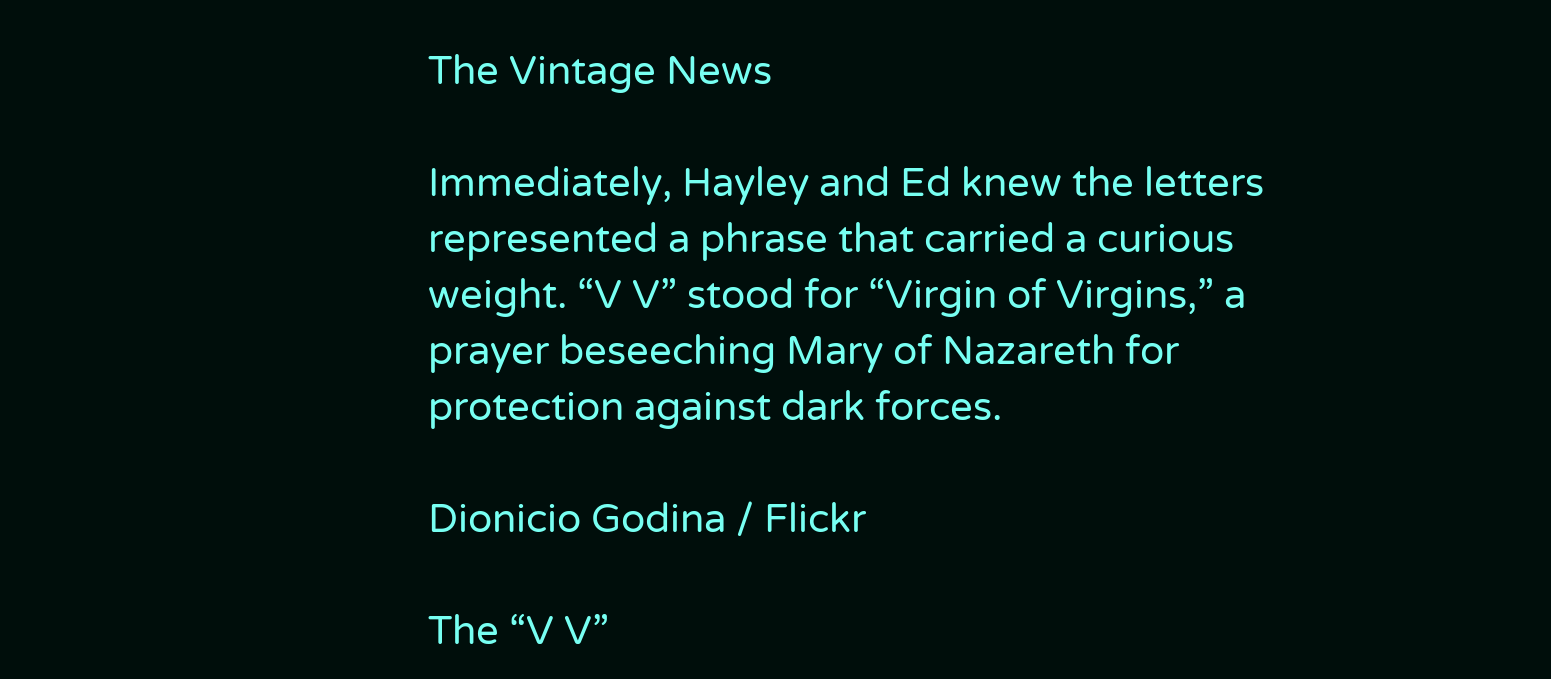The Vintage News

Immediately, Hayley and Ed knew the letters represented a phrase that carried a curious weight. “V V” stood for “Virgin of Virgins,” a prayer beseeching Mary of Nazareth for protection against dark forces.

Dionicio Godina / Flickr

The “V V”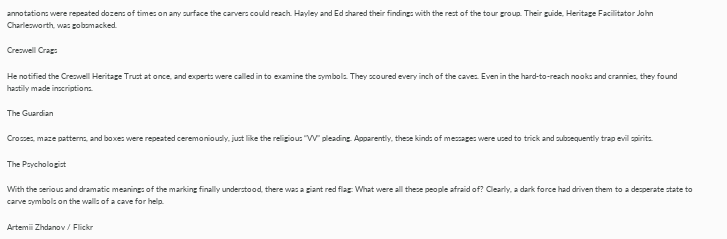annotations were repeated dozens of times on any surface the carvers could reach. Hayley and Ed shared their findings with the rest of the tour group. Their guide, Heritage Facilitator John Charlesworth, was gobsmacked.

Creswell Crags

He notified the Creswell Heritage Trust at once, and experts were called in to examine the symbols. They scoured every inch of the caves. Even in the hard-to-reach nooks and crannies, they found hastily made inscriptions.

The Guardian

Crosses, maze patterns, and boxes were repeated ceremoniously, just like the religious “VV” pleading. Apparently, these kinds of messages were used to trick and subsequently trap evil spirits.

The Psychologist

With the serious and dramatic meanings of the marking finally understood, there was a giant red flag: What were all these people afraid of? Clearly, a dark force had driven them to a desperate state to carve symbols on the walls of a cave for help.

Artemii Zhdanov / Flickr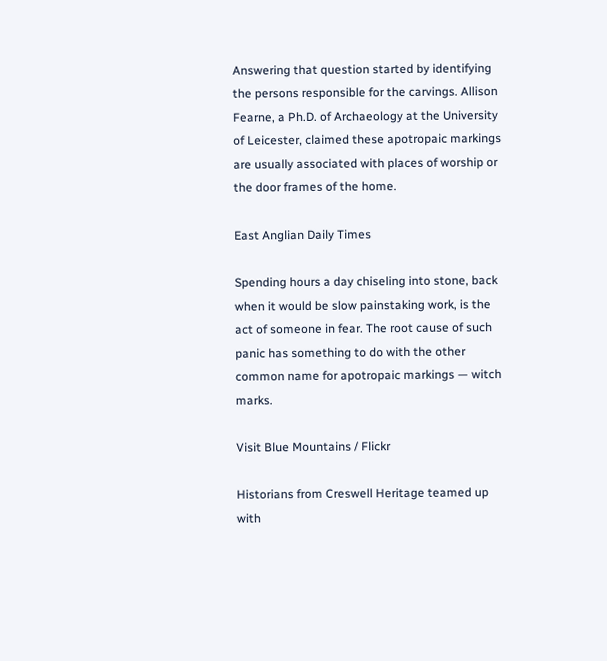Answering that question started by identifying the persons responsible for the carvings. Allison Fearne, a Ph.D. of Archaeology at the University of Leicester, claimed these apotropaic markings are usually associated with places of worship or the door frames of the home.

East Anglian Daily Times

Spending hours a day chiseling into stone, back when it would be slow painstaking work, is the act of someone in fear. The root cause of such panic has something to do with the other common name for apotropaic markings — witch marks.

Visit Blue Mountains / Flickr

Historians from Creswell Heritage teamed up with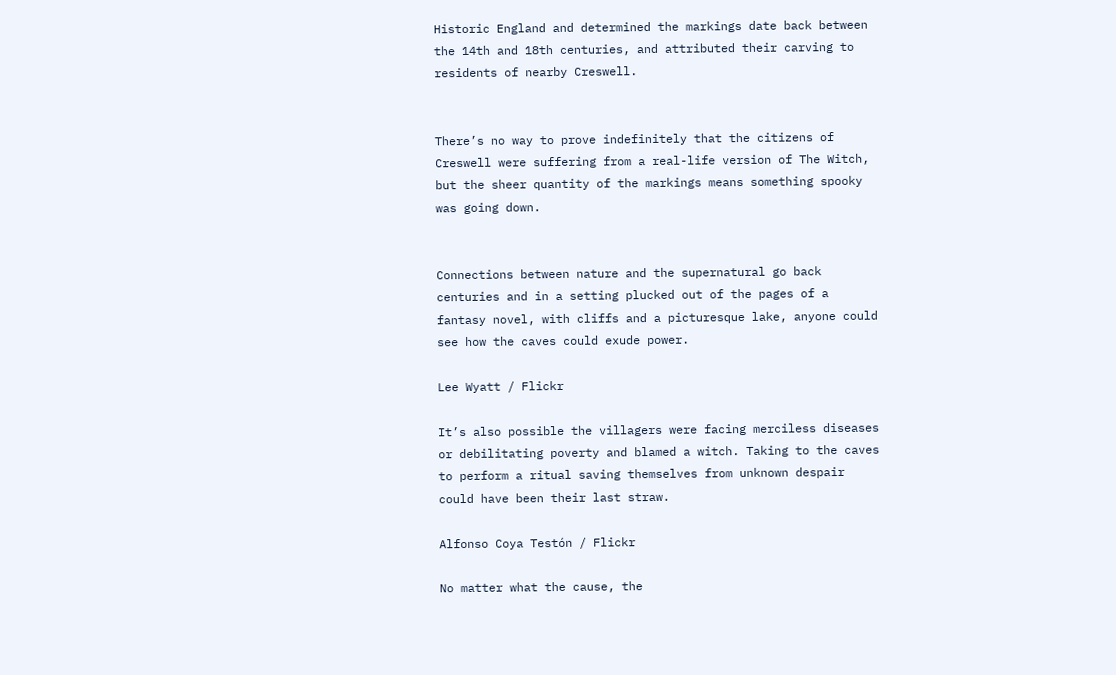Historic England and determined the markings date back between the 14th and 18th centuries, and attributed their carving to residents of nearby Creswell.


There’s no way to prove indefinitely that the citizens of Creswell were suffering from a real-life version of The Witch, but the sheer quantity of the markings means something spooky was going down.


Connections between nature and the supernatural go back centuries and in a setting plucked out of the pages of a fantasy novel, with cliffs and a picturesque lake, anyone could see how the caves could exude power.

Lee Wyatt / Flickr

It’s also possible the villagers were facing merciless diseases or debilitating poverty and blamed a witch. Taking to the caves to perform a ritual saving themselves from unknown despair could have been their last straw.

Alfonso Coya Testón / Flickr

No matter what the cause, the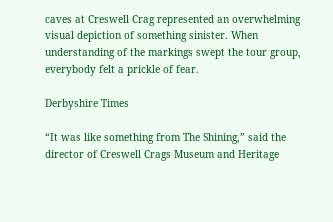caves at Creswell Crag represented an overwhelming visual depiction of something sinister. When understanding of the markings swept the tour group, everybody felt a prickle of fear.

Derbyshire Times

“It was like something from The Shining,” said the director of Creswell Crags Museum and Heritage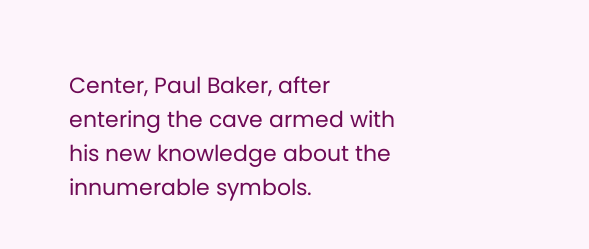Center, Paul Baker, after entering the cave armed with his new knowledge about the innumerable symbols.